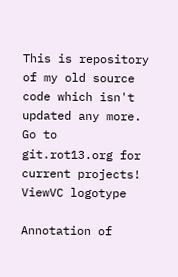This is repository of my old source code which isn't updated any more. Go to git.rot13.org for current projects!
ViewVC logotype

Annotation of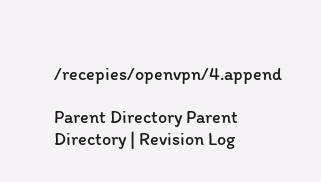/recepies/openvpn/4.append

Parent Directory Parent Directory | Revision Log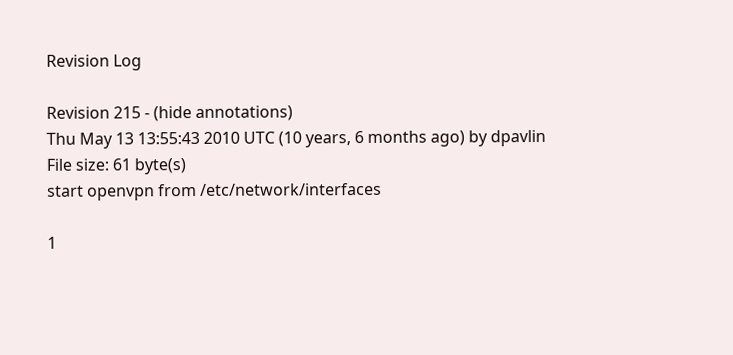Revision Log

Revision 215 - (hide annotations)
Thu May 13 13:55:43 2010 UTC (10 years, 6 months ago) by dpavlin
File size: 61 byte(s)
start openvpn from /etc/network/interfaces

1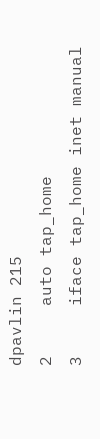dpavlin 215
2     auto tap_home
3     iface tap_home inet manual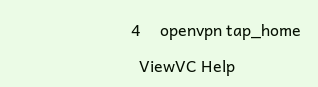4     openvpn tap_home

  ViewVC Help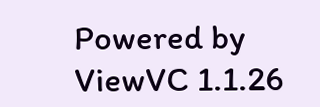Powered by ViewVC 1.1.26